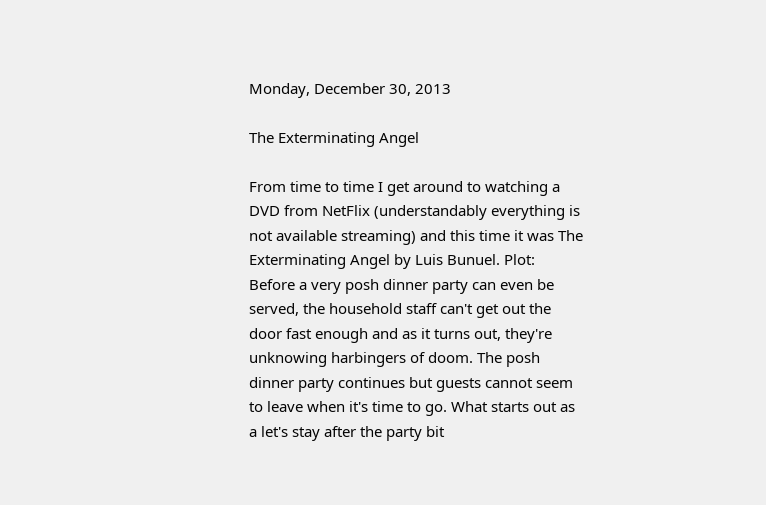Monday, December 30, 2013

The Exterminating Angel

From time to time I get around to watching a DVD from NetFlix (understandably everything is not available streaming) and this time it was The Exterminating Angel by Luis Bunuel. Plot: Before a very posh dinner party can even be served, the household staff can't get out the door fast enough and as it turns out, they're unknowing harbingers of doom. The posh dinner party continues but guests cannot seem to leave when it's time to go. What starts out as a let's stay after the party bit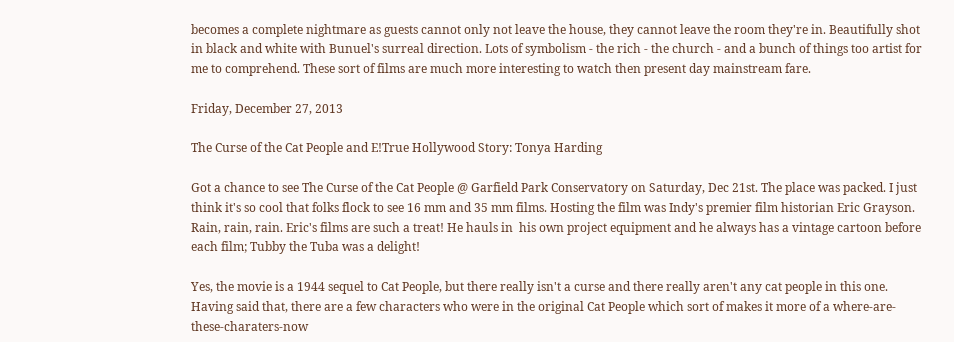becomes a complete nightmare as guests cannot only not leave the house, they cannot leave the room they're in. Beautifully shot in black and white with Bunuel's surreal direction. Lots of symbolism - the rich - the church - and a bunch of things too artist for me to comprehend. These sort of films are much more interesting to watch then present day mainstream fare.

Friday, December 27, 2013

The Curse of the Cat People and E!True Hollywood Story: Tonya Harding

Got a chance to see The Curse of the Cat People @ Garfield Park Conservatory on Saturday, Dec 21st. The place was packed. I just think it's so cool that folks flock to see 16 mm and 35 mm films. Hosting the film was Indy's premier film historian Eric Grayson. Rain, rain, rain. Eric's films are such a treat! He hauls in  his own project equipment and he always has a vintage cartoon before each film; Tubby the Tuba was a delight!

Yes, the movie is a 1944 sequel to Cat People, but there really isn't a curse and there really aren't any cat people in this one. Having said that, there are a few characters who were in the original Cat People which sort of makes it more of a where-are-these-charaters-now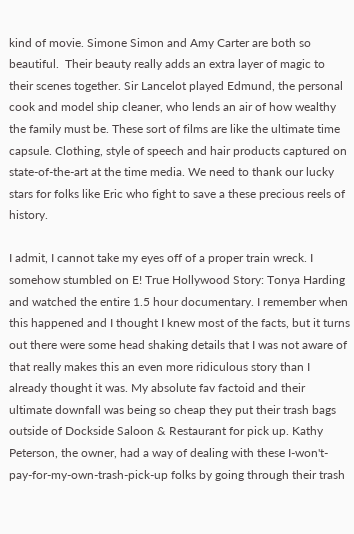kind of movie. Simone Simon and Amy Carter are both so beautiful.  Their beauty really adds an extra layer of magic to their scenes together. Sir Lancelot played Edmund, the personal cook and model ship cleaner, who lends an air of how wealthy the family must be. These sort of films are like the ultimate time capsule. Clothing, style of speech and hair products captured on state-of-the-art at the time media. We need to thank our lucky stars for folks like Eric who fight to save a these precious reels of history.

I admit, I cannot take my eyes off of a proper train wreck. I somehow stumbled on E! True Hollywood Story: Tonya Harding and watched the entire 1.5 hour documentary. I remember when this happened and I thought I knew most of the facts, but it turns out there were some head shaking details that I was not aware of that really makes this an even more ridiculous story than I already thought it was. My absolute fav factoid and their ultimate downfall was being so cheap they put their trash bags outside of Dockside Saloon & Restaurant for pick up. Kathy Peterson, the owner, had a way of dealing with these I-won't-pay-for-my-own-trash-pick-up folks by going through their trash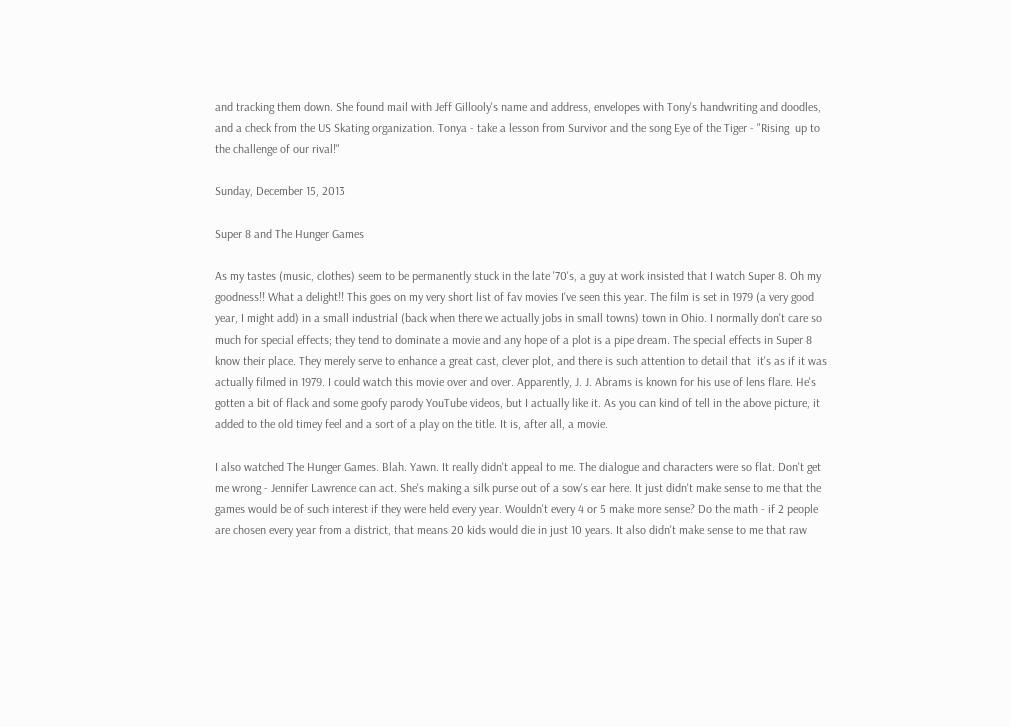and tracking them down. She found mail with Jeff Gillooly's name and address, envelopes with Tony's handwriting and doodles, and a check from the US Skating organization. Tonya - take a lesson from Survivor and the song Eye of the Tiger - "Rising  up to the challenge of our rival!"

Sunday, December 15, 2013

Super 8 and The Hunger Games

As my tastes (music, clothes) seem to be permanently stuck in the late '70's, a guy at work insisted that I watch Super 8. Oh my goodness!! What a delight!! This goes on my very short list of fav movies I've seen this year. The film is set in 1979 (a very good year, I might add) in a small industrial (back when there we actually jobs in small towns) town in Ohio. I normally don't care so much for special effects; they tend to dominate a movie and any hope of a plot is a pipe dream. The special effects in Super 8 know their place. They merely serve to enhance a great cast, clever plot, and there is such attention to detail that  it's as if it was actually filmed in 1979. I could watch this movie over and over. Apparently, J. J. Abrams is known for his use of lens flare. He's gotten a bit of flack and some goofy parody YouTube videos, but I actually like it. As you can kind of tell in the above picture, it added to the old timey feel and a sort of a play on the title. It is, after all, a movie.

I also watched The Hunger Games. Blah. Yawn. It really didn't appeal to me. The dialogue and characters were so flat. Don't get me wrong - Jennifer Lawrence can act. She's making a silk purse out of a sow's ear here. It just didn't make sense to me that the games would be of such interest if they were held every year. Wouldn't every 4 or 5 make more sense? Do the math - if 2 people are chosen every year from a district, that means 20 kids would die in just 10 years. It also didn't make sense to me that raw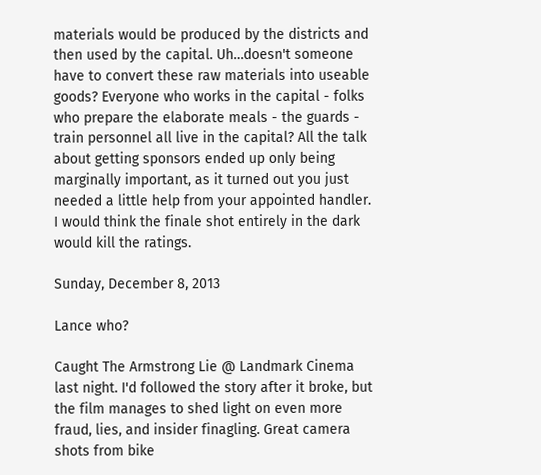materials would be produced by the districts and then used by the capital. Uh…doesn't someone have to convert these raw materials into useable goods? Everyone who works in the capital - folks who prepare the elaborate meals - the guards - train personnel all live in the capital? All the talk about getting sponsors ended up only being marginally important, as it turned out you just needed a little help from your appointed handler. I would think the finale shot entirely in the dark would kill the ratings.

Sunday, December 8, 2013

Lance who?

Caught The Armstrong Lie @ Landmark Cinema last night. I'd followed the story after it broke, but the film manages to shed light on even more fraud, lies, and insider finagling. Great camera shots from bike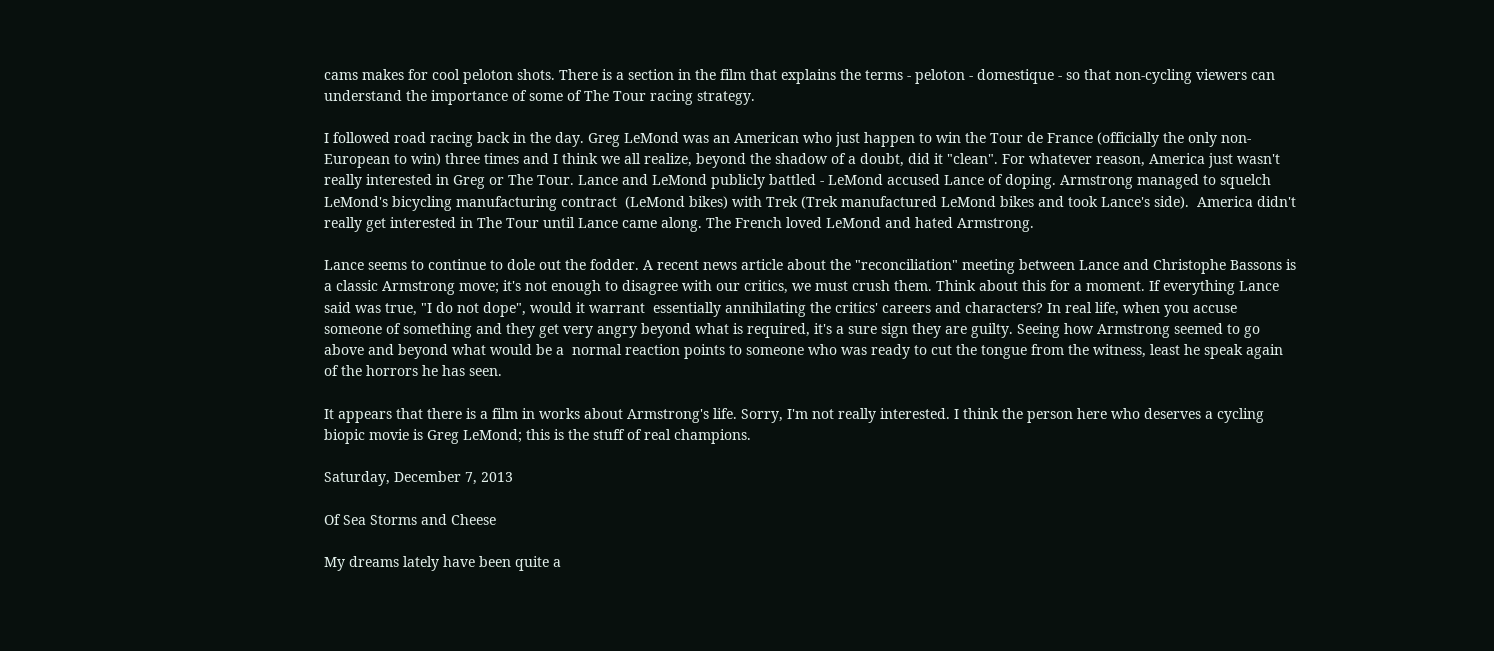cams makes for cool peloton shots. There is a section in the film that explains the terms - peloton - domestique - so that non-cycling viewers can understand the importance of some of The Tour racing strategy.

I followed road racing back in the day. Greg LeMond was an American who just happen to win the Tour de France (officially the only non-European to win) three times and I think we all realize, beyond the shadow of a doubt, did it "clean". For whatever reason, America just wasn't really interested in Greg or The Tour. Lance and LeMond publicly battled - LeMond accused Lance of doping. Armstrong managed to squelch LeMond's bicycling manufacturing contract  (LeMond bikes) with Trek (Trek manufactured LeMond bikes and took Lance's side).  America didn't really get interested in The Tour until Lance came along. The French loved LeMond and hated Armstrong.

Lance seems to continue to dole out the fodder. A recent news article about the "reconciliation" meeting between Lance and Christophe Bassons is a classic Armstrong move; it's not enough to disagree with our critics, we must crush them. Think about this for a moment. If everything Lance said was true, "I do not dope", would it warrant  essentially annihilating the critics' careers and characters? In real life, when you accuse someone of something and they get very angry beyond what is required, it's a sure sign they are guilty. Seeing how Armstrong seemed to go above and beyond what would be a  normal reaction points to someone who was ready to cut the tongue from the witness, least he speak again of the horrors he has seen.

It appears that there is a film in works about Armstrong's life. Sorry, I'm not really interested. I think the person here who deserves a cycling biopic movie is Greg LeMond; this is the stuff of real champions.

Saturday, December 7, 2013

Of Sea Storms and Cheese

My dreams lately have been quite a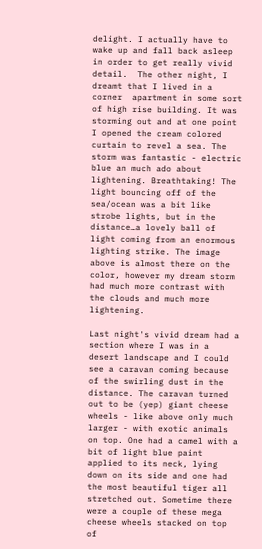delight. I actually have to wake up and fall back asleep in order to get really vivid detail.  The other night, I dreamt that I lived in a corner  apartment in some sort of high rise building. It was storming out and at one point I opened the cream colored curtain to revel a sea. The storm was fantastic - electric blue an much ado about lightening. Breathtaking! The light bouncing off of the sea/ocean was a bit like strobe lights, but in the distance…a lovely ball of light coming from an enormous lighting strike. The image above is almost there on the color, however my dream storm had much more contrast with the clouds and much more lightening.

Last night's vivid dream had a section where I was in a desert landscape and I could see a caravan coming because of the swirling dust in the distance. The caravan turned out to be (yep) giant cheese wheels - like above only much larger - with exotic animals on top. One had a camel with a bit of light blue paint applied to its neck, lying down on its side and one had the most beautiful tiger all stretched out. Sometime there were a couple of these mega cheese wheels stacked on top of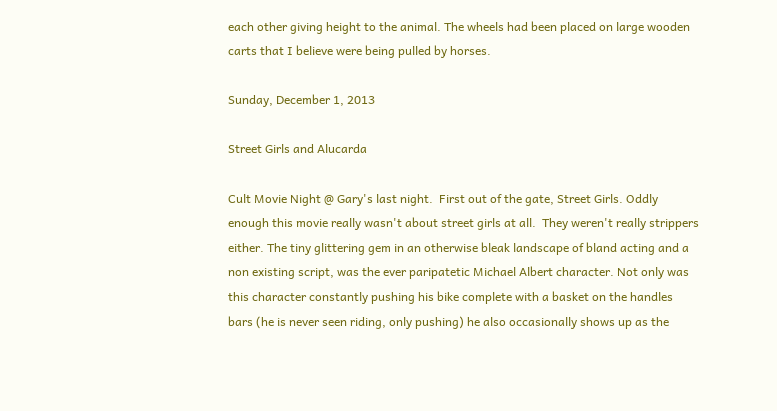each other giving height to the animal. The wheels had been placed on large wooden carts that I believe were being pulled by horses.

Sunday, December 1, 2013

Street Girls and Alucarda

Cult Movie Night @ Gary's last night.  First out of the gate, Street Girls. Oddly enough this movie really wasn't about street girls at all.  They weren't really strippers either. The tiny glittering gem in an otherwise bleak landscape of bland acting and a non existing script, was the ever paripatetic Michael Albert character. Not only was this character constantly pushing his bike complete with a basket on the handles bars (he is never seen riding, only pushing) he also occasionally shows up as the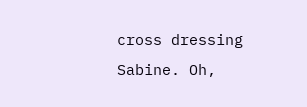cross dressing Sabine. Oh,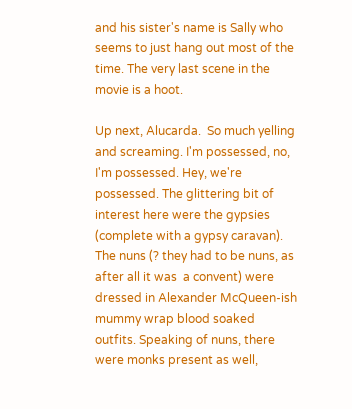and his sister's name is Sally who seems to just hang out most of the time. The very last scene in the movie is a hoot.

Up next, Alucarda.  So much yelling and screaming. I'm possessed, no, I'm possessed. Hey, we're possessed. The glittering bit of interest here were the gypsies (complete with a gypsy caravan). The nuns (? they had to be nuns, as after all it was  a convent) were dressed in Alexander McQueen-ish mummy wrap blood soaked outfits. Speaking of nuns, there were monks present as well,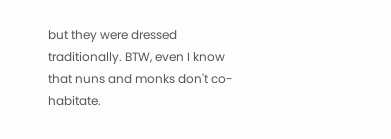but they were dressed traditionally. BTW, even I know that nuns and monks don't co-habitate.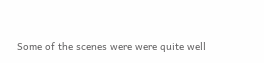Some of the scenes were were quite well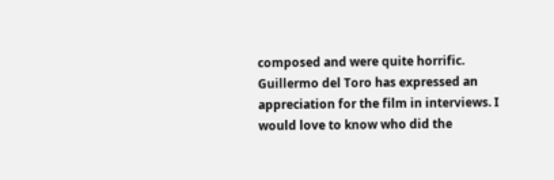composed and were quite horrific. Guillermo del Toro has expressed an appreciation for the film in interviews. I would love to know who did the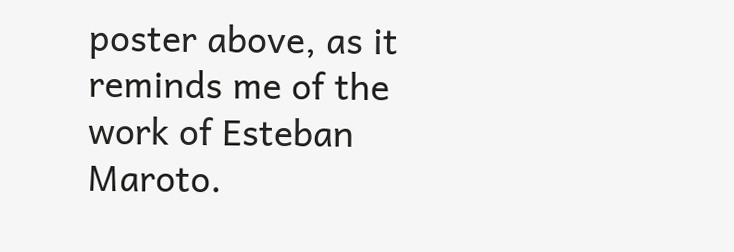poster above, as it reminds me of the work of Esteban Maroto.